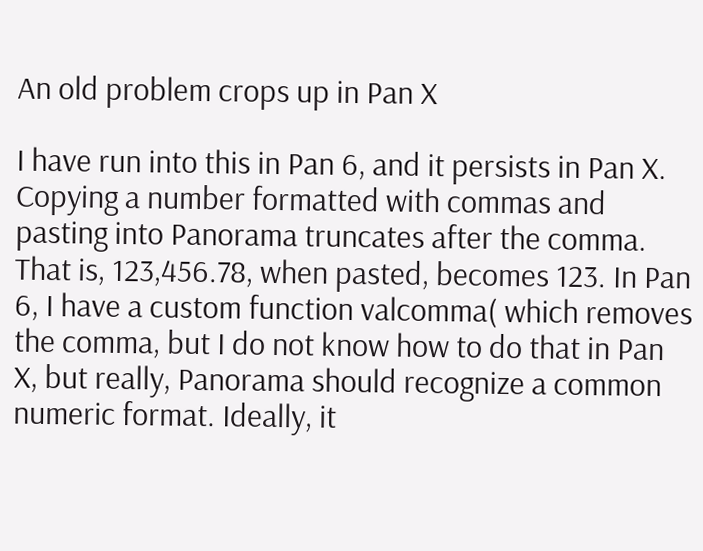An old problem crops up in Pan X

I have run into this in Pan 6, and it persists in Pan X. Copying a number formatted with commas and pasting into Panorama truncates after the comma. That is, 123,456.78, when pasted, becomes 123. In Pan 6, I have a custom function valcomma( which removes the comma, but I do not know how to do that in Pan X, but really, Panorama should recognize a common numeric format. Ideally, it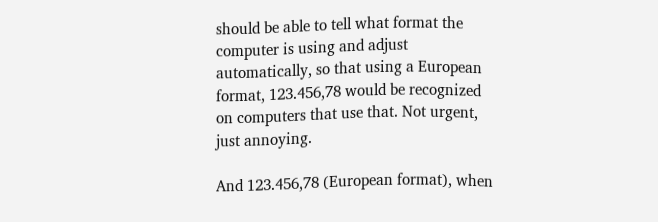should be able to tell what format the computer is using and adjust automatically, so that using a European format, 123.456,78 would be recognized on computers that use that. Not urgent, just annoying.

And 123.456,78 (European format), when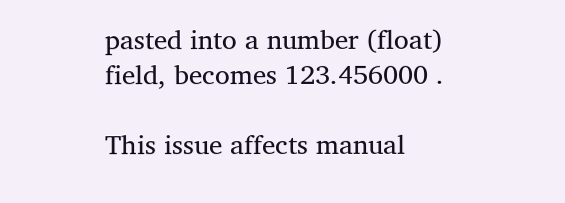pasted into a number (float) field, becomes 123.456000 .

This issue affects manual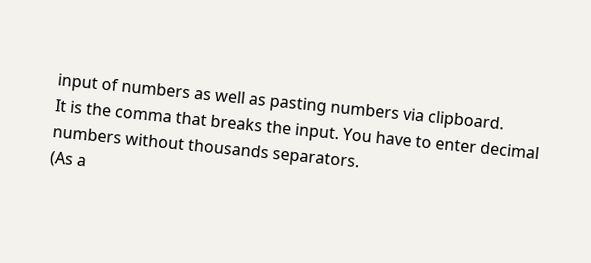input of numbers as well as pasting numbers via clipboard.
It is the comma that breaks the input. You have to enter decimal numbers without thousands separators.
(As a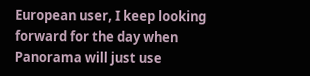European user, I keep looking forward for the day when Panorama will just use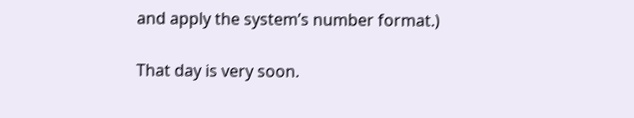and apply the system’s number format.)

That day is very soon.